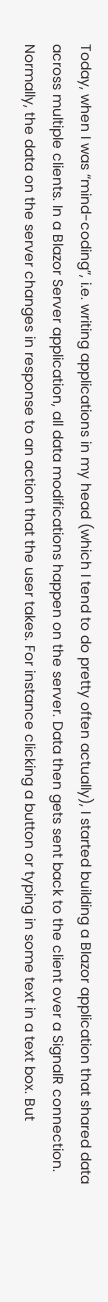Today, when I was “mind-coding”, i.e. writing applications in my head (which I tend to do pretty often actually), I started building a Blazor application that shared data across multiple clients. In a Blazor Server application, all data modifications happen on the server. Data then gets sent back to the client over a SignalR connection. Normally, the data on the server changes in response to an action that the user takes. For instance clicking a button or typing in some text in a text box. But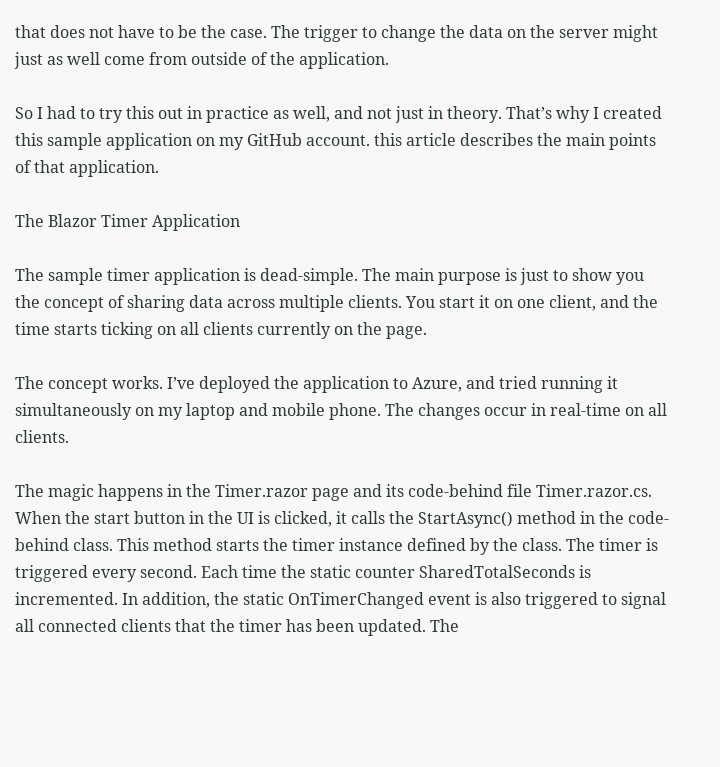that does not have to be the case. The trigger to change the data on the server might just as well come from outside of the application.

So I had to try this out in practice as well, and not just in theory. That’s why I created this sample application on my GitHub account. this article describes the main points of that application.

The Blazor Timer Application

The sample timer application is dead-simple. The main purpose is just to show you the concept of sharing data across multiple clients. You start it on one client, and the time starts ticking on all clients currently on the page.

The concept works. I’ve deployed the application to Azure, and tried running it simultaneously on my laptop and mobile phone. The changes occur in real-time on all clients.

The magic happens in the Timer.razor page and its code-behind file Timer.razor.cs. When the start button in the UI is clicked, it calls the StartAsync() method in the code-behind class. This method starts the timer instance defined by the class. The timer is triggered every second. Each time the static counter SharedTotalSeconds is incremented. In addition, the static OnTimerChanged event is also triggered to signal all connected clients that the timer has been updated. The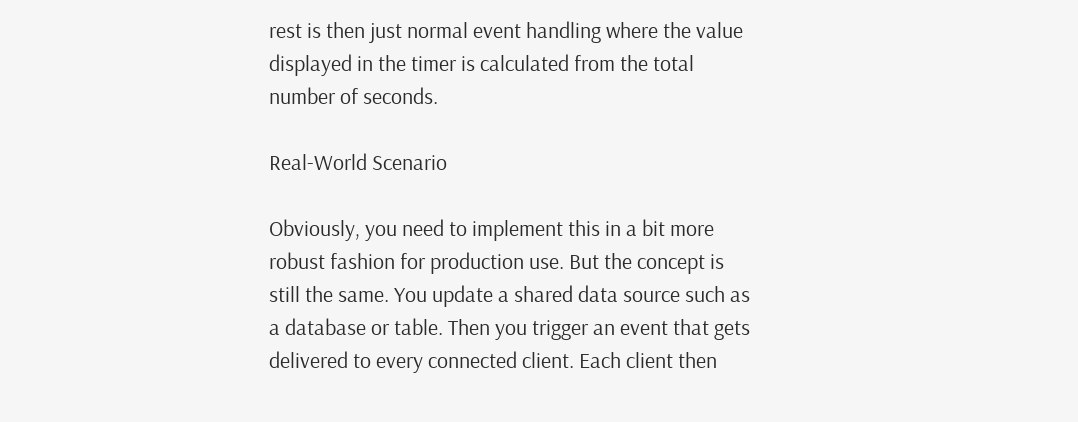rest is then just normal event handling where the value displayed in the timer is calculated from the total number of seconds.

Real-World Scenario

Obviously, you need to implement this in a bit more robust fashion for production use. But the concept is still the same. You update a shared data source such as a database or table. Then you trigger an event that gets delivered to every connected client. Each client then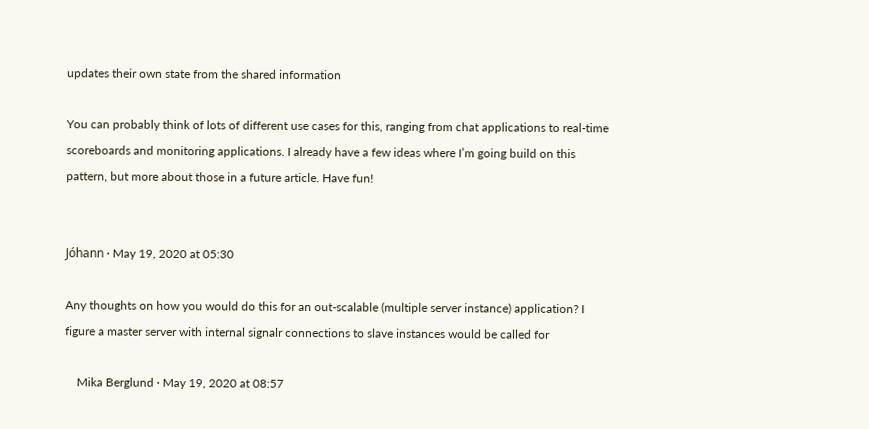updates their own state from the shared information

You can probably think of lots of different use cases for this, ranging from chat applications to real-time scoreboards and monitoring applications. I already have a few ideas where I’m going build on this pattern, but more about those in a future article. Have fun!


Jóhann · May 19, 2020 at 05:30

Any thoughts on how you would do this for an out-scalable (multiple server instance) application? I figure a master server with internal signalr connections to slave instances would be called for

    Mika Berglund · May 19, 2020 at 08:57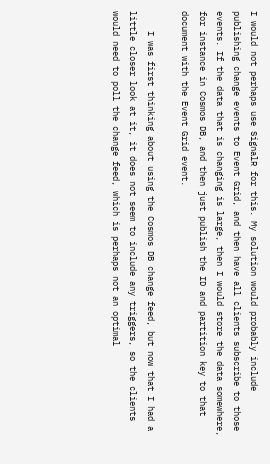I would not perhaps use SignalR for this. My solution would probably include publishing change events to Event Grid, and then have all clients subscribe to those events. If the data that is changing is large, then I would store the data somewhere, for instance in Cosmos DB, and then just publish the ID and partition key to that document with the Event Grid event.

    I was first thinking about using the Cosmos DB change feed, but now that I had a little closer look at it, it does not seem to include any triggers, so the clients would need to poll the change feed, which is perhaps not an optimal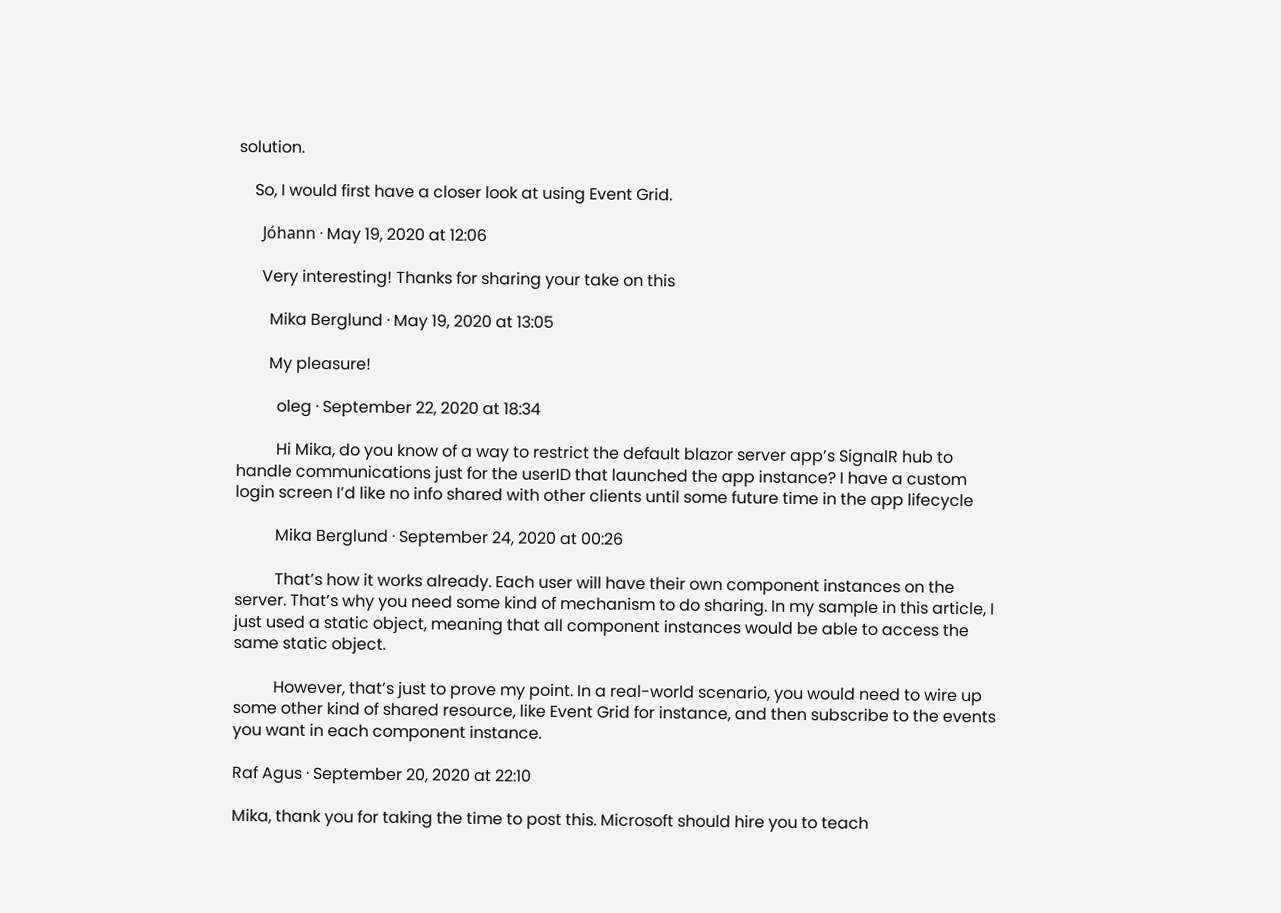solution.

    So, I would first have a closer look at using Event Grid.

      Jóhann · May 19, 2020 at 12:06

      Very interesting! Thanks for sharing your take on this

        Mika Berglund · May 19, 2020 at 13:05

        My pleasure!

          oleg · September 22, 2020 at 18:34

          Hi Mika, do you know of a way to restrict the default blazor server app’s SignalR hub to handle communications just for the userID that launched the app instance? I have a custom login screen I’d like no info shared with other clients until some future time in the app lifecycle

          Mika Berglund · September 24, 2020 at 00:26

          That’s how it works already. Each user will have their own component instances on the server. That’s why you need some kind of mechanism to do sharing. In my sample in this article, I just used a static object, meaning that all component instances would be able to access the same static object.

          However, that’s just to prove my point. In a real-world scenario, you would need to wire up some other kind of shared resource, like Event Grid for instance, and then subscribe to the events you want in each component instance.

Raf Agus · September 20, 2020 at 22:10

Mika, thank you for taking the time to post this. Microsoft should hire you to teach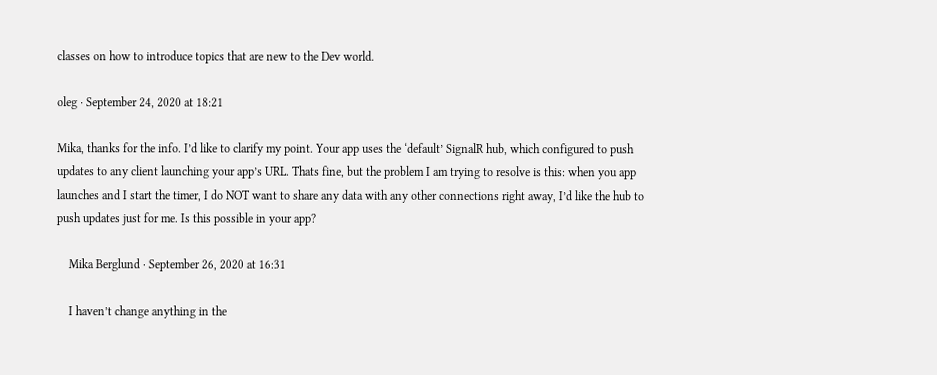classes on how to introduce topics that are new to the Dev world.

oleg · September 24, 2020 at 18:21

Mika, thanks for the info. I’d like to clarify my point. Your app uses the ‘default’ SignalR hub, which configured to push updates to any client launching your app’s URL. Thats fine, but the problem I am trying to resolve is this: when you app launches and I start the timer, I do NOT want to share any data with any other connections right away, I’d like the hub to push updates just for me. Is this possible in your app?

    Mika Berglund · September 26, 2020 at 16:31

    I haven’t change anything in the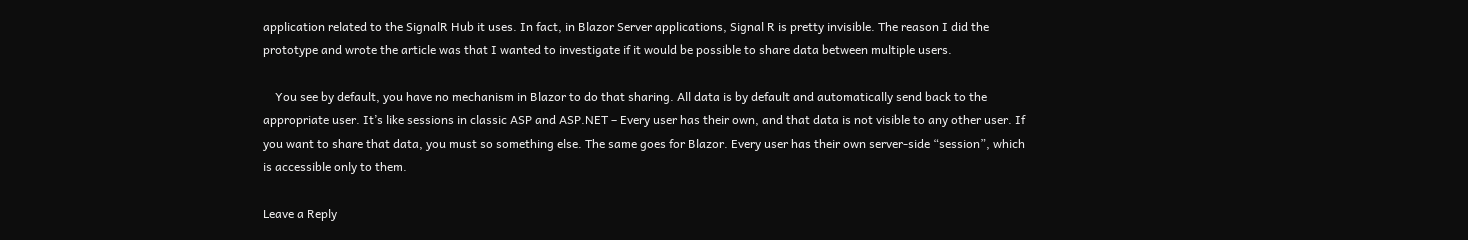application related to the SignalR Hub it uses. In fact, in Blazor Server applications, Signal R is pretty invisible. The reason I did the prototype and wrote the article was that I wanted to investigate if it would be possible to share data between multiple users.

    You see by default, you have no mechanism in Blazor to do that sharing. All data is by default and automatically send back to the appropriate user. It’s like sessions in classic ASP and ASP.NET – Every user has their own, and that data is not visible to any other user. If you want to share that data, you must so something else. The same goes for Blazor. Every user has their own server-side “session”, which is accessible only to them.

Leave a Reply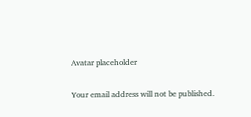Avatar placeholder

Your email address will not be published.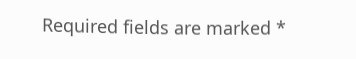Required fields are marked *